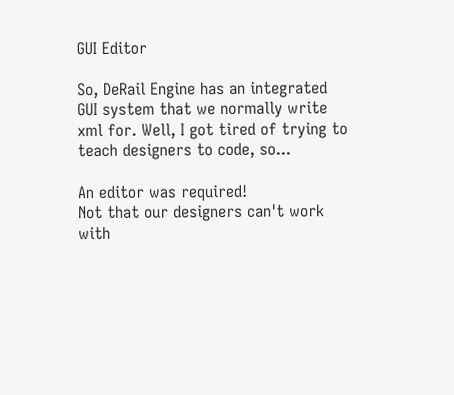GUI Editor

So, DeRail Engine has an integrated GUI system that we normally write xml for. Well, I got tired of trying to teach designers to code, so...

An editor was required!
Not that our designers can't work with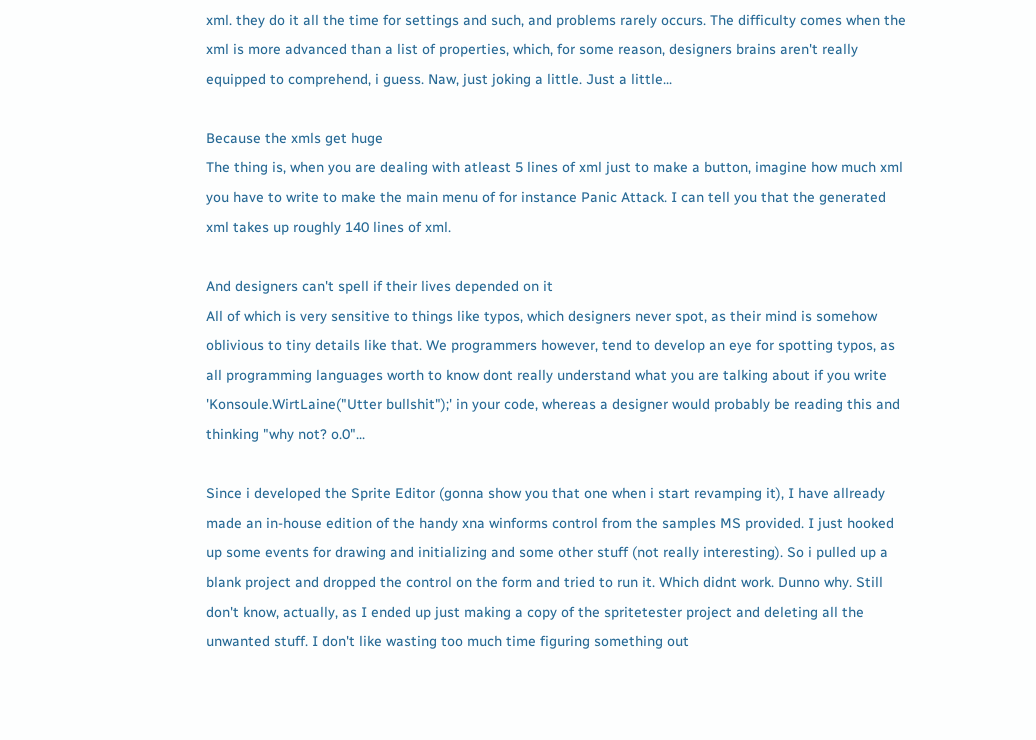xml. they do it all the time for settings and such, and problems rarely occurs. The difficulty comes when the xml is more advanced than a list of properties, which, for some reason, designers brains aren't really equipped to comprehend, i guess. Naw, just joking a little. Just a little...

Because the xmls get huge
The thing is, when you are dealing with atleast 5 lines of xml just to make a button, imagine how much xml you have to write to make the main menu of for instance Panic Attack. I can tell you that the generated xml takes up roughly 140 lines of xml.

And designers can't spell if their lives depended on it
All of which is very sensitive to things like typos, which designers never spot, as their mind is somehow oblivious to tiny details like that. We programmers however, tend to develop an eye for spotting typos, as all programming languages worth to know dont really understand what you are talking about if you write 'Konsoule.WirtLaine("Utter bullshit");' in your code, whereas a designer would probably be reading this and thinking "why not? o.0"...

Since i developed the Sprite Editor (gonna show you that one when i start revamping it), I have allready made an in-house edition of the handy xna winforms control from the samples MS provided. I just hooked up some events for drawing and initializing and some other stuff (not really interesting). So i pulled up a blank project and dropped the control on the form and tried to run it. Which didnt work. Dunno why. Still don't know, actually, as I ended up just making a copy of the spritetester project and deleting all the unwanted stuff. I don't like wasting too much time figuring something out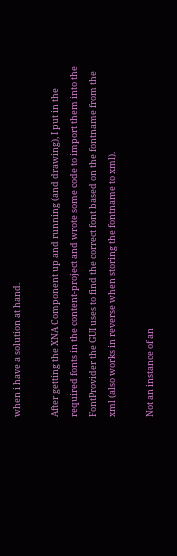when i have a solution at hand.

After getting the XNA Component up and running (and drawing), I put in the required fonts in the content-project and wrote some code to import them into the FontProvider the GUI uses to find the correct font based on the fontname from the xml (also works in reverse when storing the fontname to xml).

Not an instance of an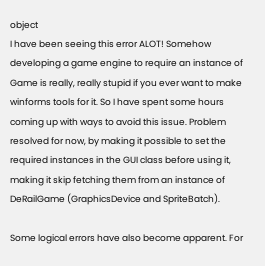object
I have been seeing this error ALOT! Somehow developing a game engine to require an instance of Game is really, really stupid if you ever want to make winforms tools for it. So I have spent some hours coming up with ways to avoid this issue. Problem resolved for now, by making it possible to set the required instances in the GUI class before using it, making it skip fetching them from an instance of DeRailGame (GraphicsDevice and SpriteBatch).

Some logical errors have also become apparent. For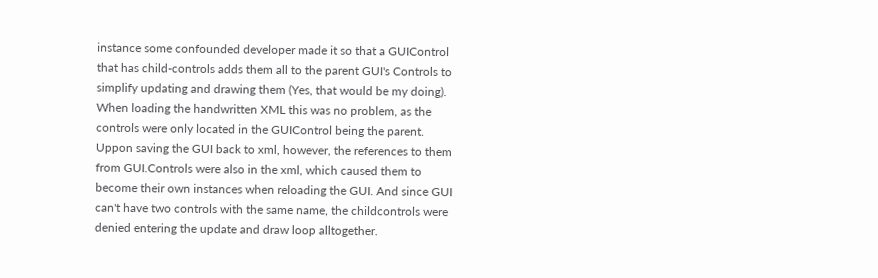instance some confounded developer made it so that a GUIControl that has child-controls adds them all to the parent GUI's Controls to simplify updating and drawing them (Yes, that would be my doing). When loading the handwritten XML this was no problem, as the controls were only located in the GUIControl being the parent. Uppon saving the GUI back to xml, however, the references to them from GUI.Controls were also in the xml, which caused them to become their own instances when reloading the GUI. And since GUI can't have two controls with the same name, the childcontrols were denied entering the update and draw loop alltogether.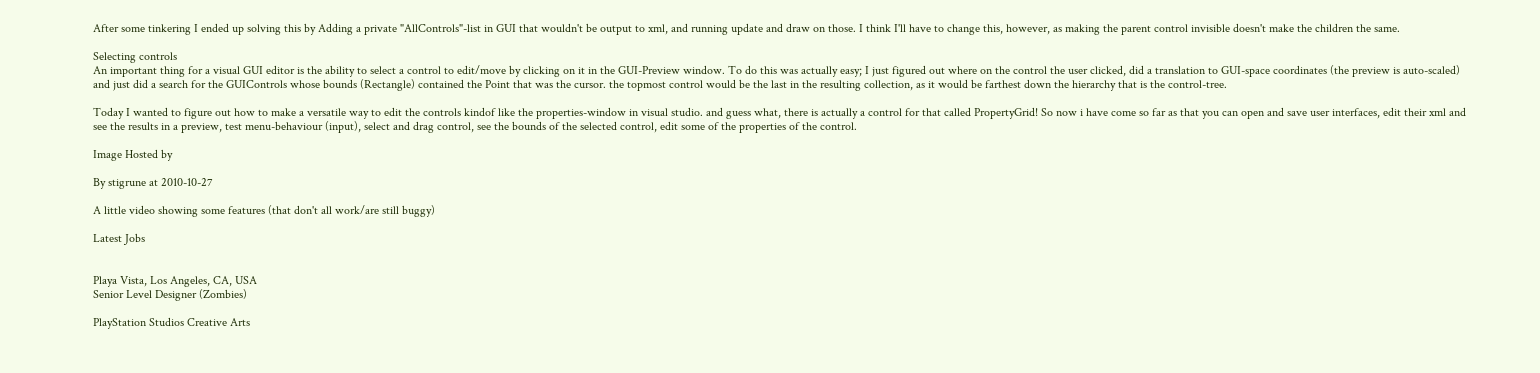After some tinkering I ended up solving this by Adding a private "AllControls"-list in GUI that wouldn't be output to xml, and running update and draw on those. I think I'll have to change this, however, as making the parent control invisible doesn't make the children the same.

Selecting controls
An important thing for a visual GUI editor is the ability to select a control to edit/move by clicking on it in the GUI-Preview window. To do this was actually easy; I just figured out where on the control the user clicked, did a translation to GUI-space coordinates (the preview is auto-scaled) and just did a search for the GUIControls whose bounds (Rectangle) contained the Point that was the cursor. the topmost control would be the last in the resulting collection, as it would be farthest down the hierarchy that is the control-tree.

Today I wanted to figure out how to make a versatile way to edit the controls kindof like the properties-window in visual studio. and guess what, there is actually a control for that called PropertyGrid! So now i have come so far as that you can open and save user interfaces, edit their xml and see the results in a preview, test menu-behaviour (input), select and drag control, see the bounds of the selected control, edit some of the properties of the control.

Image Hosted by

By stigrune at 2010-10-27

A little video showing some features (that don't all work/are still buggy)

Latest Jobs


Playa Vista, Los Angeles, CA, USA
Senior Level Designer (Zombies)

PlayStation Studios Creative Arts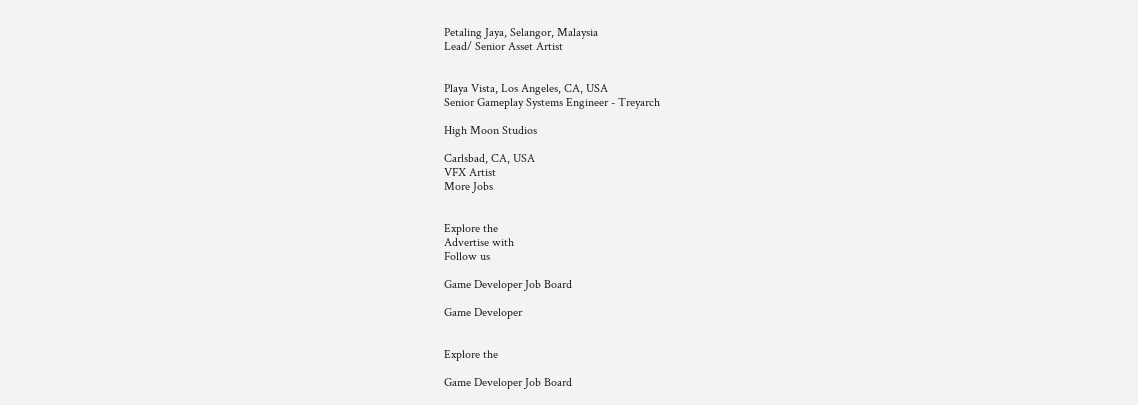Petaling Jaya, Selangor, Malaysia
Lead/ Senior Asset Artist


Playa Vista, Los Angeles, CA, USA
Senior Gameplay Systems Engineer - Treyarch

High Moon Studios

Carlsbad, CA, USA
VFX Artist
More Jobs


Explore the
Advertise with
Follow us

Game Developer Job Board

Game Developer


Explore the

Game Developer Job Board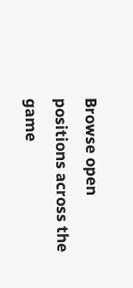Browse open positions across the game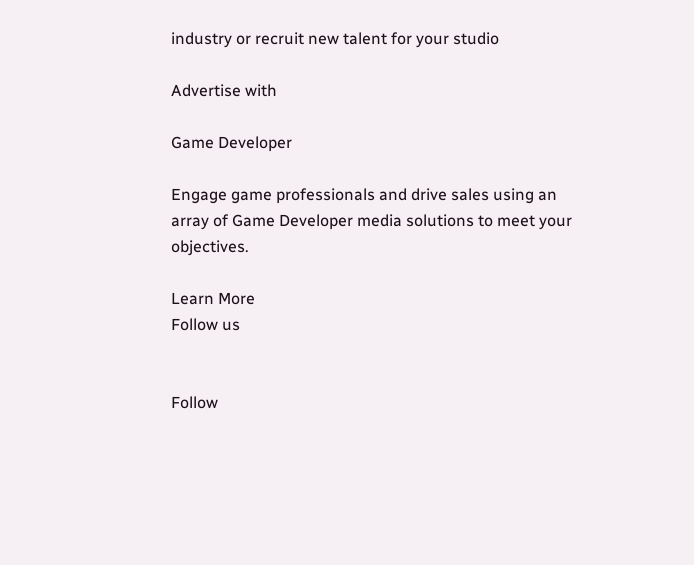industry or recruit new talent for your studio

Advertise with

Game Developer

Engage game professionals and drive sales using an array of Game Developer media solutions to meet your objectives.

Learn More
Follow us


Follow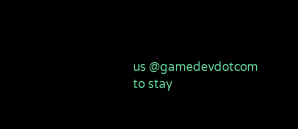us @gamedevdotcom to stay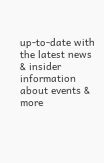up-to-date with the latest news & insider information about events & more